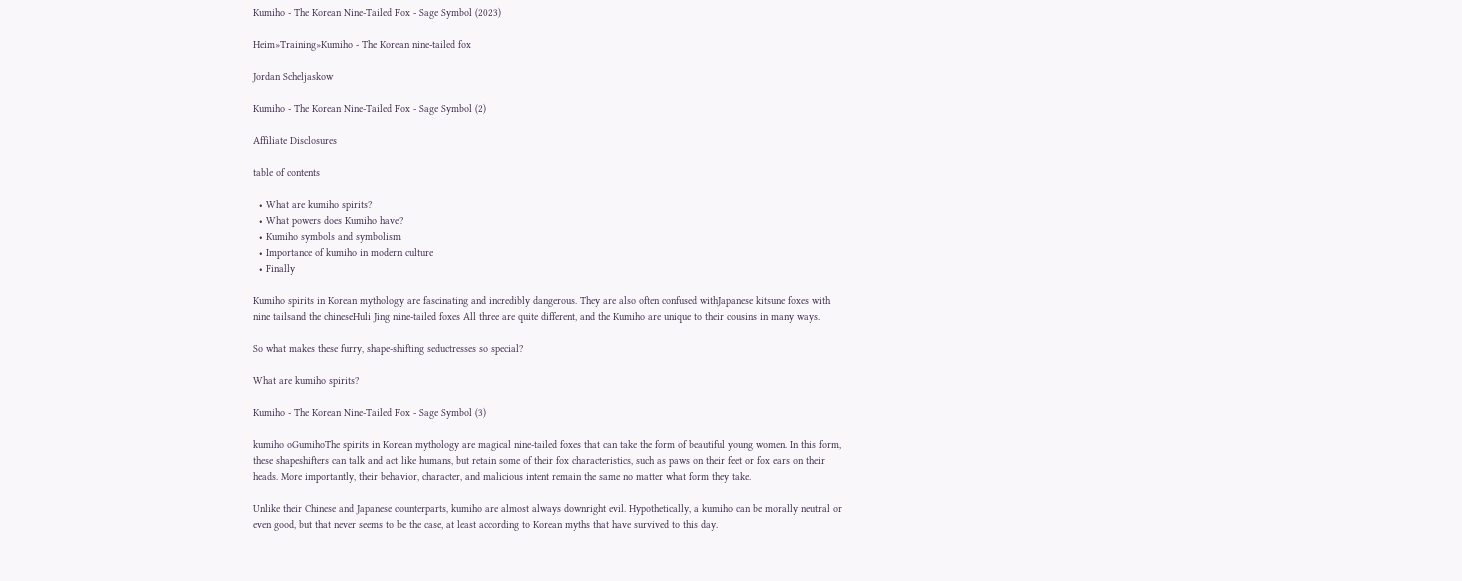Kumiho - The Korean Nine-Tailed Fox - Sage Symbol (2023)

Heim»Training»Kumiho - The Korean nine-tailed fox

Jordan Scheljaskow

Kumiho - The Korean Nine-Tailed Fox - Sage Symbol (2)

Affiliate Disclosures

table of contents

  • What are kumiho spirits?
  • What powers does Kumiho have?
  • Kumiho symbols and symbolism
  • Importance of kumiho in modern culture
  • Finally

Kumiho spirits in Korean mythology are fascinating and incredibly dangerous. They are also often confused withJapanese kitsune foxes with nine tailsand the chineseHuli Jing nine-tailed foxes All three are quite different, and the Kumiho are unique to their cousins in many ways.

So what makes these furry, shape-shifting seductresses so special?

What are kumiho spirits?

Kumiho - The Korean Nine-Tailed Fox - Sage Symbol (3)

kumiho oGumihoThe spirits in Korean mythology are magical nine-tailed foxes that can take the form of beautiful young women. In this form, these shapeshifters can talk and act like humans, but retain some of their fox characteristics, such as paws on their feet or fox ears on their heads. More importantly, their behavior, character, and malicious intent remain the same no matter what form they take.

Unlike their Chinese and Japanese counterparts, kumiho are almost always downright evil. Hypothetically, a kumiho can be morally neutral or even good, but that never seems to be the case, at least according to Korean myths that have survived to this day.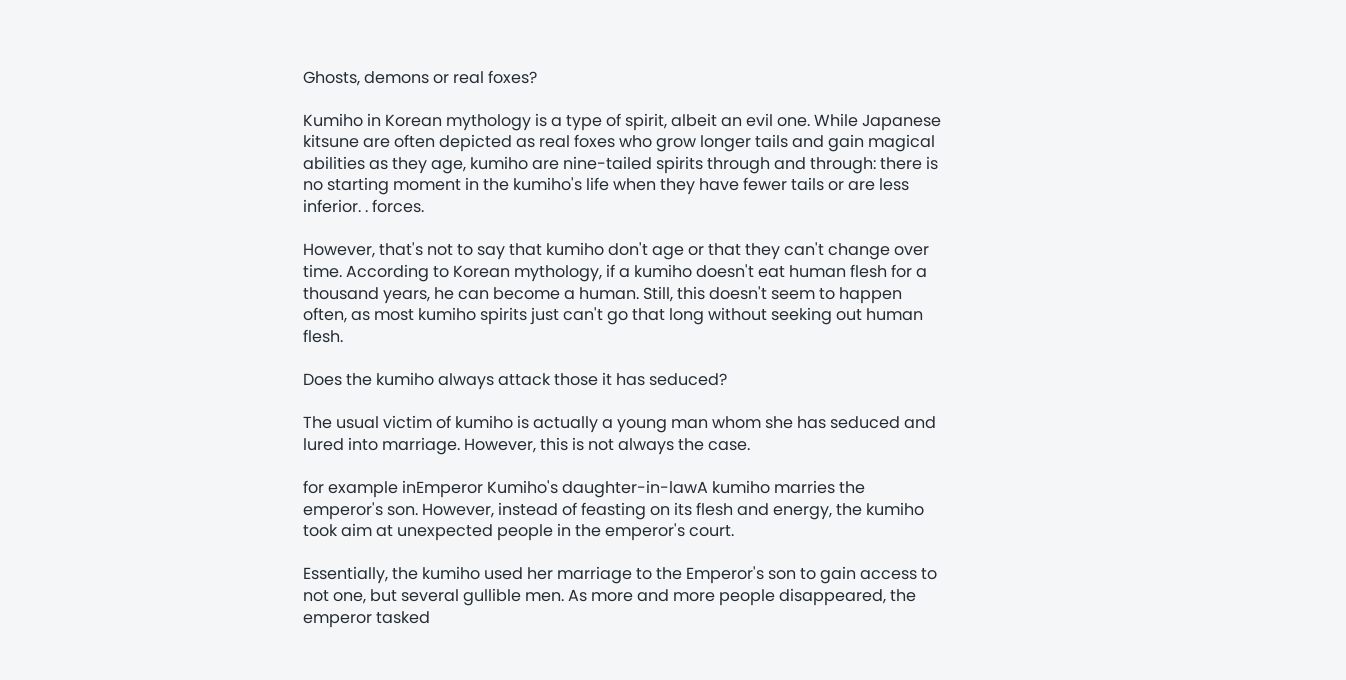Ghosts, demons or real foxes?

Kumiho in Korean mythology is a type of spirit, albeit an evil one. While Japanese kitsune are often depicted as real foxes who grow longer tails and gain magical abilities as they age, kumiho are nine-tailed spirits through and through: there is no starting moment in the kumiho's life when they have fewer tails or are less inferior. . forces.

However, that's not to say that kumiho don't age or that they can't change over time. According to Korean mythology, if a kumiho doesn't eat human flesh for a thousand years, he can become a human. Still, this doesn't seem to happen often, as most kumiho spirits just can't go that long without seeking out human flesh.

Does the kumiho always attack those it has seduced?

The usual victim of kumiho is actually a young man whom she has seduced and lured into marriage. However, this is not always the case.

for example inEmperor Kumiho's daughter-in-lawA kumiho marries the emperor's son. However, instead of feasting on its flesh and energy, the kumiho took aim at unexpected people in the emperor's court.

Essentially, the kumiho used her marriage to the Emperor's son to gain access to not one, but several gullible men. As more and more people disappeared, the emperor tasked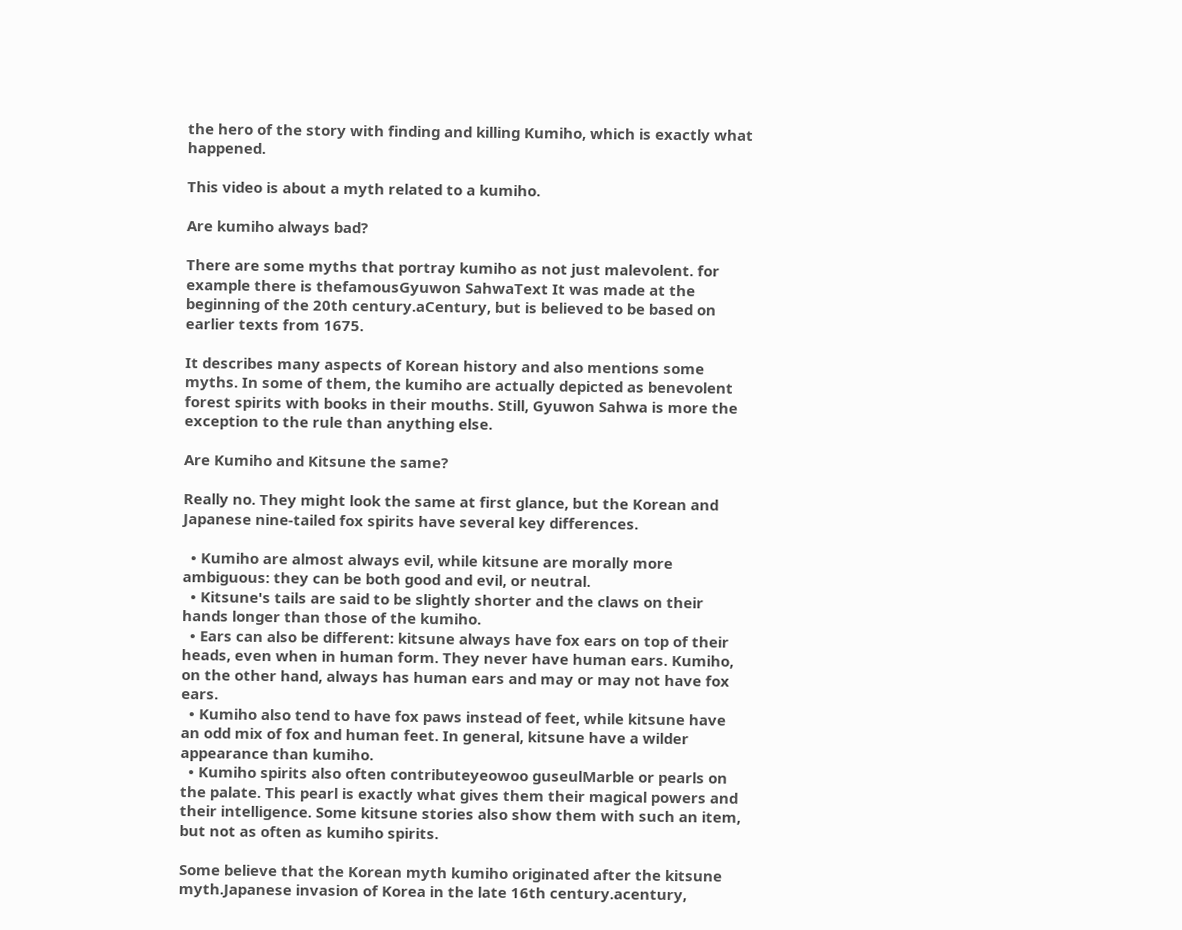the hero of the story with finding and killing Kumiho, which is exactly what happened.

This video is about a myth related to a kumiho.

Are kumiho always bad?

There are some myths that portray kumiho as not just malevolent. for example there is thefamousGyuwon SahwaText It was made at the beginning of the 20th century.aCentury, but is believed to be based on earlier texts from 1675.

It describes many aspects of Korean history and also mentions some myths. In some of them, the kumiho are actually depicted as benevolent forest spirits with books in their mouths. Still, Gyuwon Sahwa is more the exception to the rule than anything else.

Are Kumiho and Kitsune the same?

Really no. They might look the same at first glance, but the Korean and Japanese nine-tailed fox spirits have several key differences.

  • Kumiho are almost always evil, while kitsune are morally more ambiguous: they can be both good and evil, or neutral.
  • Kitsune's tails are said to be slightly shorter and the claws on their hands longer than those of the kumiho.
  • Ears can also be different: kitsune always have fox ears on top of their heads, even when in human form. They never have human ears. Kumiho, on the other hand, always has human ears and may or may not have fox ears.
  • Kumiho also tend to have fox paws instead of feet, while kitsune have an odd mix of fox and human feet. In general, kitsune have a wilder appearance than kumiho.
  • Kumiho spirits also often contributeyeowoo guseulMarble or pearls on the palate. This pearl is exactly what gives them their magical powers and their intelligence. Some kitsune stories also show them with such an item, but not as often as kumiho spirits.

Some believe that the Korean myth kumiho originated after the kitsune myth.Japanese invasion of Korea in the late 16th century.acentury,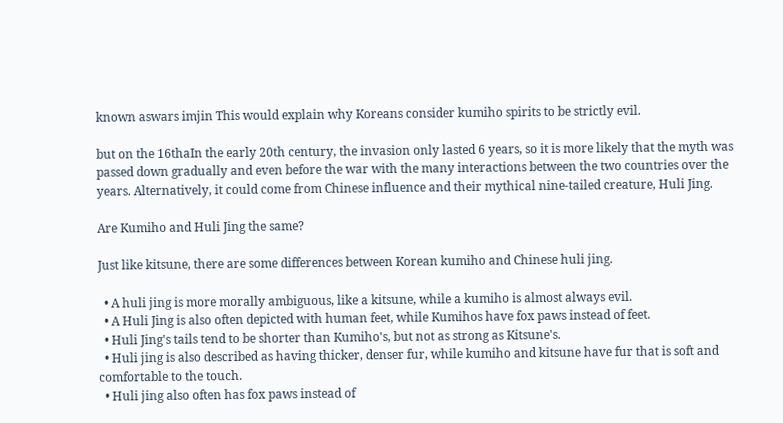known aswars imjin This would explain why Koreans consider kumiho spirits to be strictly evil.

but on the 16thaIn the early 20th century, the invasion only lasted 6 years, so it is more likely that the myth was passed down gradually and even before the war with the many interactions between the two countries over the years. Alternatively, it could come from Chinese influence and their mythical nine-tailed creature, Huli Jing.

Are Kumiho and Huli Jing the same?

Just like kitsune, there are some differences between Korean kumiho and Chinese huli jing.

  • A huli jing is more morally ambiguous, like a kitsune, while a kumiho is almost always evil.
  • A Huli Jing is also often depicted with human feet, while Kumihos have fox paws instead of feet.
  • Huli Jing's tails tend to be shorter than Kumiho's, but not as strong as Kitsune's.
  • Huli jing is also described as having thicker, denser fur, while kumiho and kitsune have fur that is soft and comfortable to the touch.
  • Huli jing also often has fox paws instead of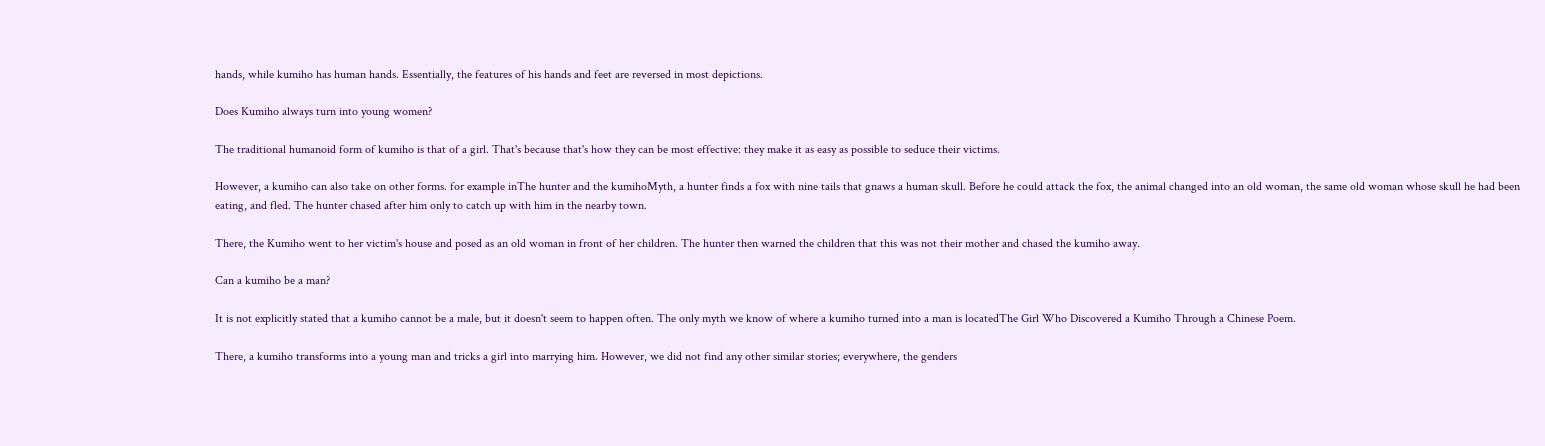hands, while kumiho has human hands. Essentially, the features of his hands and feet are reversed in most depictions.

Does Kumiho always turn into young women?

The traditional humanoid form of kumiho is that of a girl. That's because that's how they can be most effective: they make it as easy as possible to seduce their victims.

However, a kumiho can also take on other forms. for example inThe hunter and the kumihoMyth, a hunter finds a fox with nine tails that gnaws a human skull. Before he could attack the fox, the animal changed into an old woman, the same old woman whose skull he had been eating, and fled. The hunter chased after him only to catch up with him in the nearby town.

There, the Kumiho went to her victim's house and posed as an old woman in front of her children. The hunter then warned the children that this was not their mother and chased the kumiho away.

Can a kumiho be a man?

It is not explicitly stated that a kumiho cannot be a male, but it doesn't seem to happen often. The only myth we know of where a kumiho turned into a man is locatedThe Girl Who Discovered a Kumiho Through a Chinese Poem.

There, a kumiho transforms into a young man and tricks a girl into marrying him. However, we did not find any other similar stories; everywhere, the genders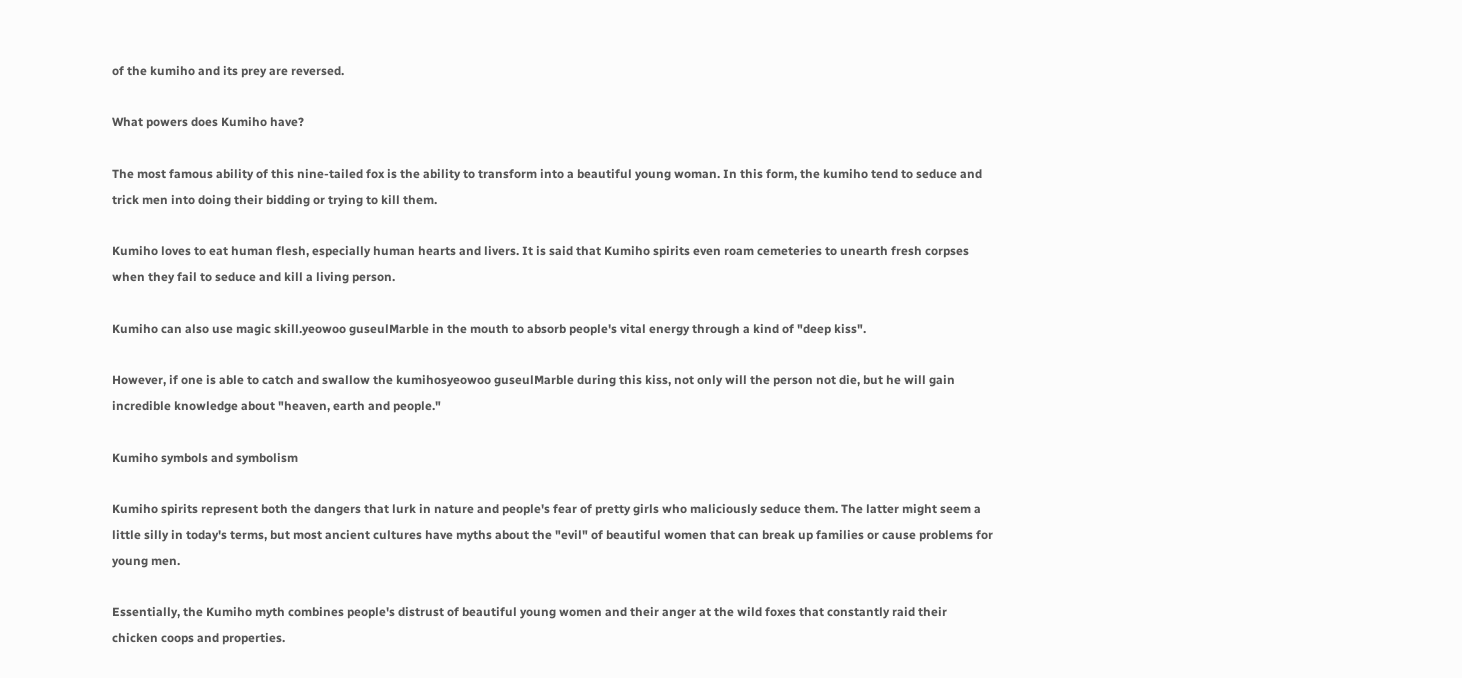of the kumiho and its prey are reversed.

What powers does Kumiho have?

The most famous ability of this nine-tailed fox is the ability to transform into a beautiful young woman. In this form, the kumiho tend to seduce and trick men into doing their bidding or trying to kill them.

Kumiho loves to eat human flesh, especially human hearts and livers. It is said that Kumiho spirits even roam cemeteries to unearth fresh corpses when they fail to seduce and kill a living person.

Kumiho can also use magic skill.yeowoo guseulMarble in the mouth to absorb people's vital energy through a kind of "deep kiss".

However, if one is able to catch and swallow the kumihosyeowoo guseulMarble during this kiss, not only will the person not die, but he will gain incredible knowledge about "heaven, earth and people."

Kumiho symbols and symbolism

Kumiho spirits represent both the dangers that lurk in nature and people's fear of pretty girls who maliciously seduce them. The latter might seem a little silly in today's terms, but most ancient cultures have myths about the "evil" of beautiful women that can break up families or cause problems for young men.

Essentially, the Kumiho myth combines people's distrust of beautiful young women and their anger at the wild foxes that constantly raid their chicken coops and properties.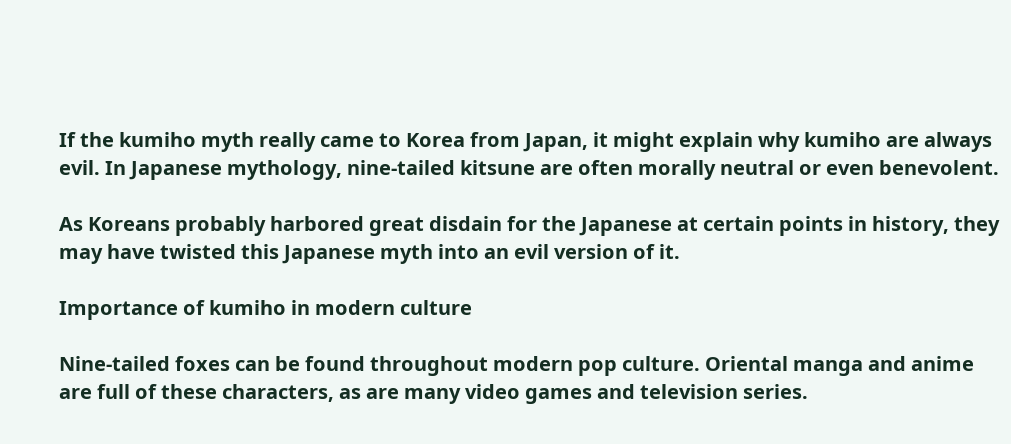If the kumiho myth really came to Korea from Japan, it might explain why kumiho are always evil. In Japanese mythology, nine-tailed kitsune are often morally neutral or even benevolent.

As Koreans probably harbored great disdain for the Japanese at certain points in history, they may have twisted this Japanese myth into an evil version of it.

Importance of kumiho in modern culture

Nine-tailed foxes can be found throughout modern pop culture. Oriental manga and anime are full of these characters, as are many video games and television series.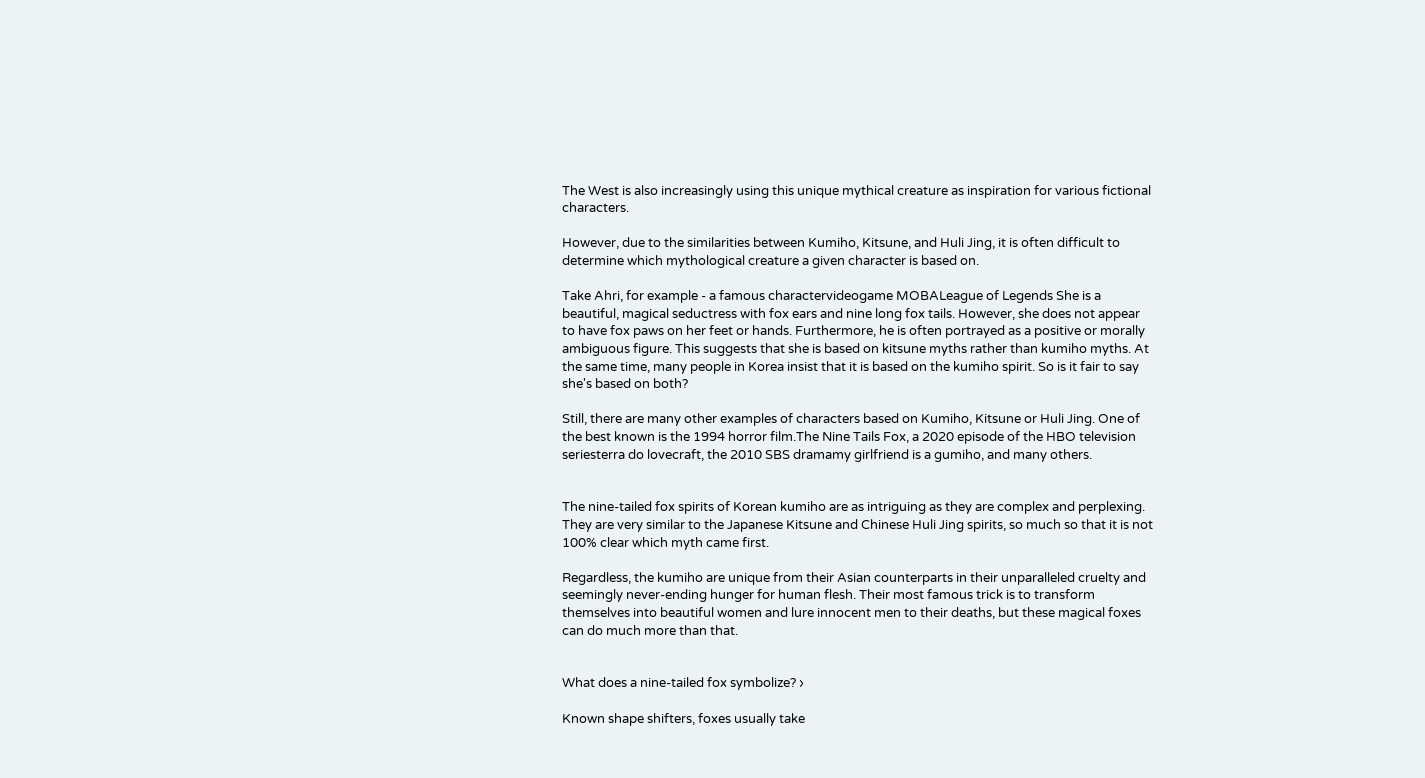The West is also increasingly using this unique mythical creature as inspiration for various fictional characters.

However, due to the similarities between Kumiho, Kitsune, and Huli Jing, it is often difficult to determine which mythological creature a given character is based on.

Take Ahri, for example - a famous charactervideogame MOBALeague of Legends She is a beautiful, magical seductress with fox ears and nine long fox tails. However, she does not appear to have fox paws on her feet or hands. Furthermore, he is often portrayed as a positive or morally ambiguous figure. This suggests that she is based on kitsune myths rather than kumiho myths. At the same time, many people in Korea insist that it is based on the kumiho spirit. So is it fair to say she's based on both?

Still, there are many other examples of characters based on Kumiho, Kitsune or Huli Jing. One of the best known is the 1994 horror film.The Nine Tails Fox, a 2020 episode of the HBO television seriesterra do lovecraft, the 2010 SBS dramamy girlfriend is a gumiho, and many others.


The nine-tailed fox spirits of Korean kumiho are as intriguing as they are complex and perplexing. They are very similar to the Japanese Kitsune and Chinese Huli Jing spirits, so much so that it is not 100% clear which myth came first.

Regardless, the kumiho are unique from their Asian counterparts in their unparalleled cruelty and seemingly never-ending hunger for human flesh. Their most famous trick is to transform themselves into beautiful women and lure innocent men to their deaths, but these magical foxes can do much more than that.


What does a nine-tailed fox symbolize? ›

Known shape shifters, foxes usually take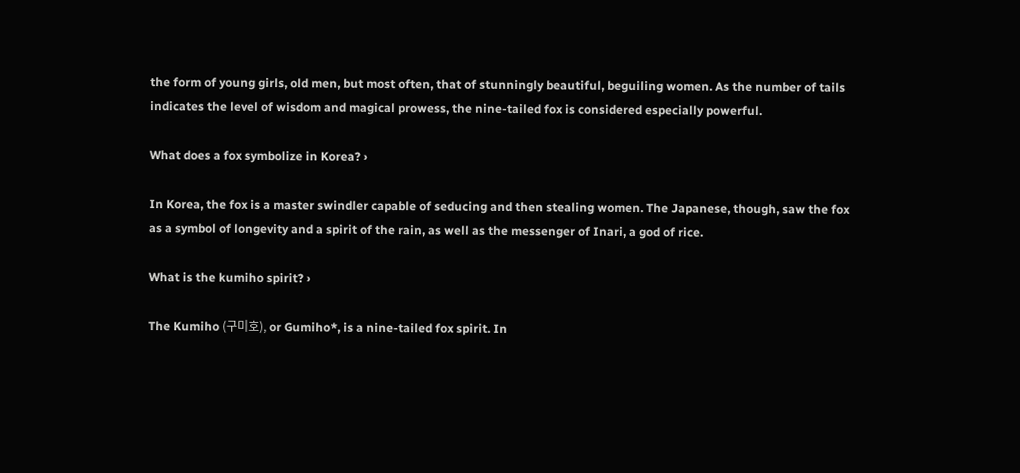the form of young girls, old men, but most often, that of stunningly beautiful, beguiling women. As the number of tails indicates the level of wisdom and magical prowess, the nine-tailed fox is considered especially powerful.

What does a fox symbolize in Korea? ›

In Korea, the fox is a master swindler capable of seducing and then stealing women. The Japanese, though, saw the fox as a symbol of longevity and a spirit of the rain, as well as the messenger of Inari, a god of rice.

What is the kumiho spirit? ›

The Kumiho (구미호), or Gumiho*, is a nine-tailed fox spirit. In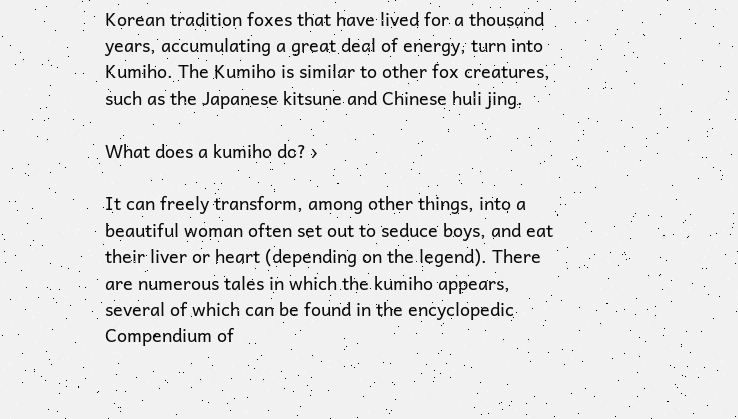Korean tradition foxes that have lived for a thousand years, accumulating a great deal of energy, turn into Kumiho. The Kumiho is similar to other fox creatures, such as the Japanese kitsune and Chinese huli jing.

What does a kumiho do? ›

It can freely transform, among other things, into a beautiful woman often set out to seduce boys, and eat their liver or heart (depending on the legend). There are numerous tales in which the kumiho appears, several of which can be found in the encyclopedic Compendium of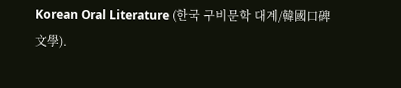Korean Oral Literature (한국 구비문학 대계/韓國口碑文學).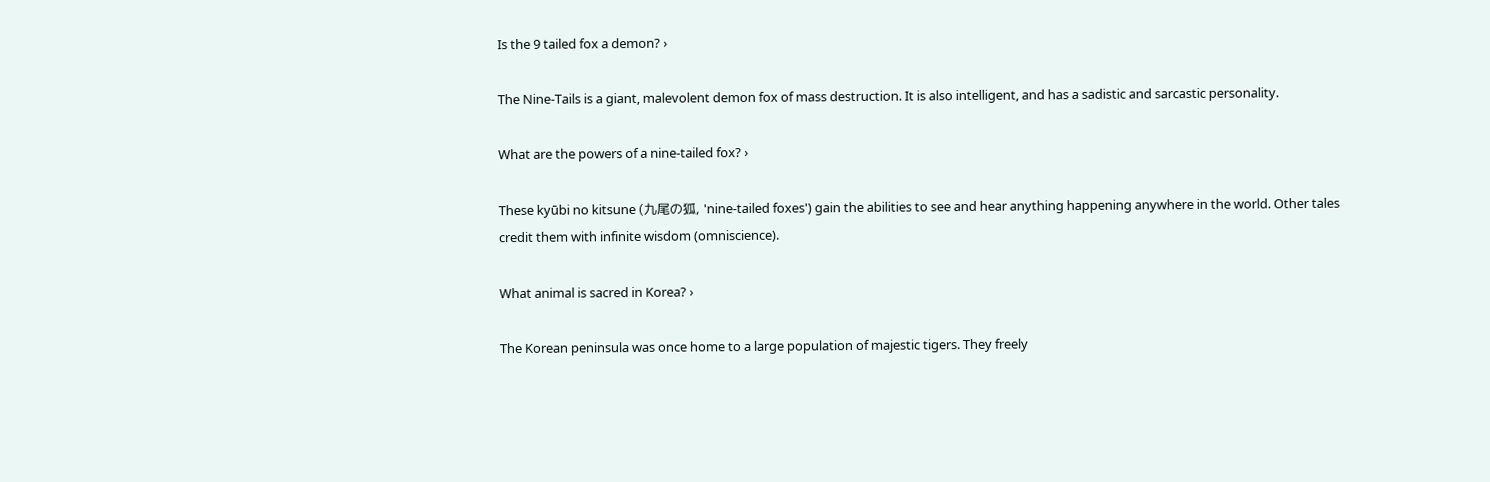Is the 9 tailed fox a demon? ›

The Nine-Tails is a giant, malevolent demon fox of mass destruction. It is also intelligent, and has a sadistic and sarcastic personality.

What are the powers of a nine-tailed fox? ›

These kyūbi no kitsune (九尾の狐, 'nine-tailed foxes') gain the abilities to see and hear anything happening anywhere in the world. Other tales credit them with infinite wisdom (omniscience).

What animal is sacred in Korea? ›

The Korean peninsula was once home to a large population of majestic tigers. They freely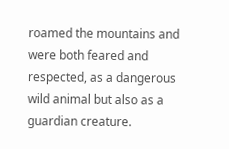roamed the mountains and were both feared and respected, as a dangerous wild animal but also as a guardian creature.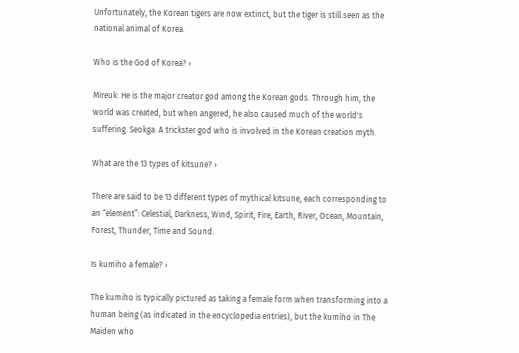Unfortunately, the Korean tigers are now extinct, but the tiger is still seen as the national animal of Korea.

Who is the God of Korea? ›

Mireuk: He is the major creator god among the Korean gods. Through him, the world was created, but when angered, he also caused much of the world's suffering. Seokga: A trickster god who is involved in the Korean creation myth.

What are the 13 types of kitsune? ›

There are said to be 13 different types of mythical kitsune, each corresponding to an “element”: Celestial, Darkness, Wind, Spirit, Fire, Earth, River, Ocean, Mountain, Forest, Thunder, Time and Sound.

Is kumiho a female? ›

The kumiho is typically pictured as taking a female form when transforming into a human being (as indicated in the encyclopedia entries), but the kumiho in The Maiden who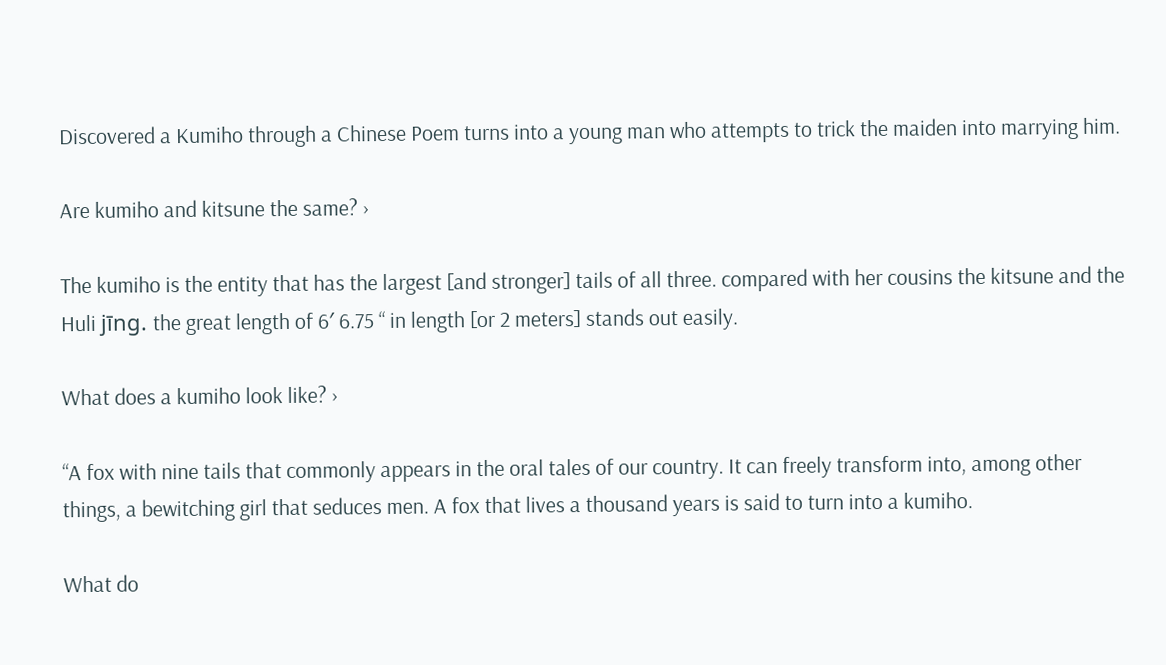Discovered a Kumiho through a Chinese Poem turns into a young man who attempts to trick the maiden into marrying him.

Are kumiho and kitsune the same? ›

The kumiho is the entity that has the largest [and stronger] tails of all three. compared with her cousins the kitsune and the Huli jīng. the great length of 6′ 6.75 “ in length [or 2 meters] stands out easily.

What does a kumiho look like? ›

“A fox with nine tails that commonly appears in the oral tales of our country. It can freely transform into, among other things, a bewitching girl that seduces men. A fox that lives a thousand years is said to turn into a kumiho.

What do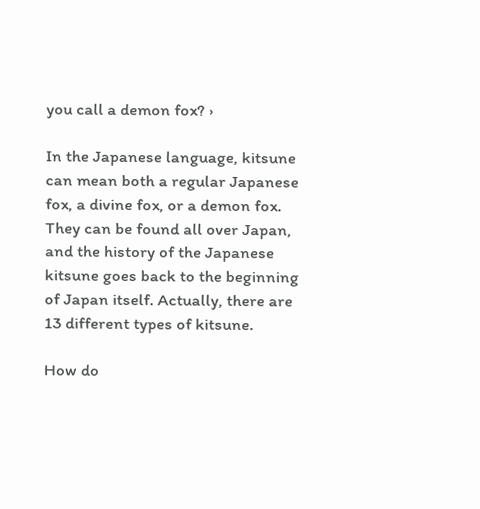you call a demon fox? ›

In the Japanese language, kitsune can mean both a regular Japanese fox, a divine fox, or a demon fox. They can be found all over Japan, and the history of the Japanese kitsune goes back to the beginning of Japan itself. Actually, there are 13 different types of kitsune.

How do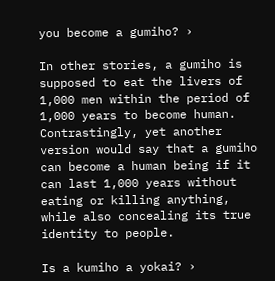you become a gumiho? ›

In other stories, a gumiho is supposed to eat the livers of 1,000 men within the period of 1,000 years to become human. Contrastingly, yet another version would say that a gumiho can become a human being if it can last 1,000 years without eating or killing anything, while also concealing its true identity to people.

Is a kumiho a yokai? ›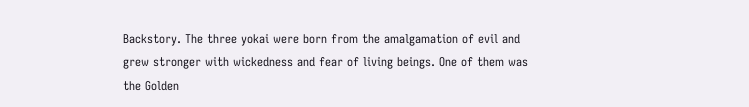Backstory. The three yokai were born from the amalgamation of evil and grew stronger with wickedness and fear of living beings. One of them was the Golden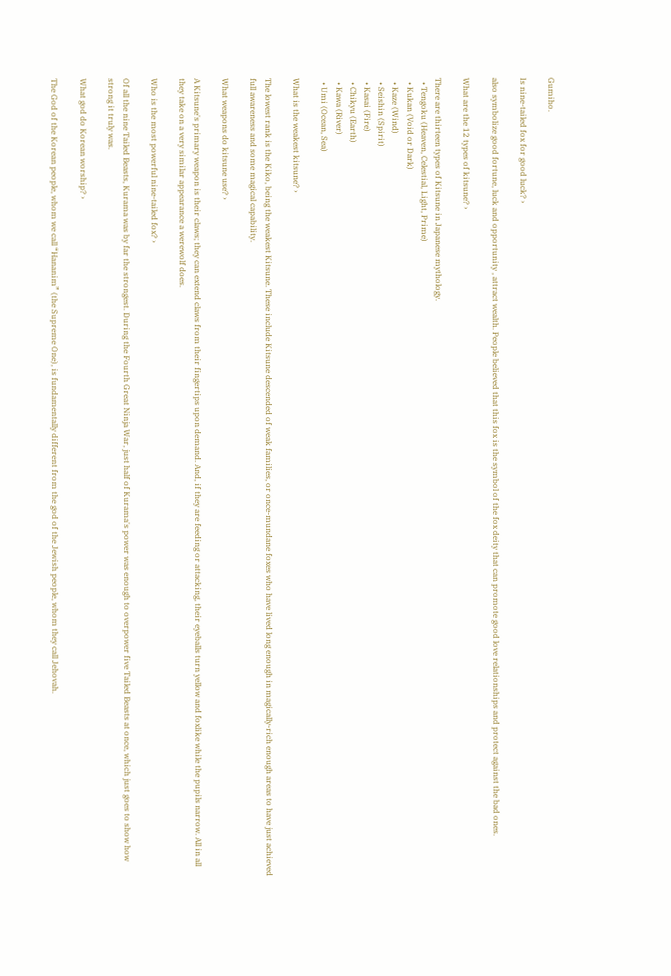Gumiho.

Is nine-tailed fox for good luck? ›

also symbolize good fortune, luck and opportunity , attract wealth. People believed that this fox is the symbol of the fox deity that can promote good love relationships and protect against the bad ones.

What are the 12 types of kitsune? ›

There are thirteen types of Kitsune in Japanese mythology.
  • Tengoku (Heaven, Celestial, Light, Prime)
  • Kukan (Void or Dark)
  • Kaze (Wind)
  • Seishin (Spirit)
  • Kasai (Fire)
  • Chikyu (Earth)
  • Kawa (River)
  • Umi (Ocean, Sea)

What is the weakest kitsune? ›

The lowest rank is the Kiko, being the weakest Kitsune. These include Kitsune descended of weak families, or once-mundane foxes who have lived long enough in magically-rich enough areas to have just achieved full awareness and some magical capability.

What weapons do kitsune use? ›

A Kitsune's primary weapon is their claws; they can extend claws from their fingertips upon demand. And, if they are feeding or attacking, their eyeballs turn yellow and foxlike while the pupils narrow. All in all they take on a very similar appearance a werewolf does.

Who is the most powerful nine-tailed fox? ›

Of all the nine Tailed Beasts, Kurama was by far the strongest. During the Fourth Great Ninja War, just half of Kurama's power was enough to overpower five Tailed Beasts at once, which just goes to show how strong it truly was.

What god do Korean worship? ›

The God of the Korean people, whom we call “Hananim” (the Supreme One), is fundamentally different from the god of the Jewish people, whom they call Jehovah.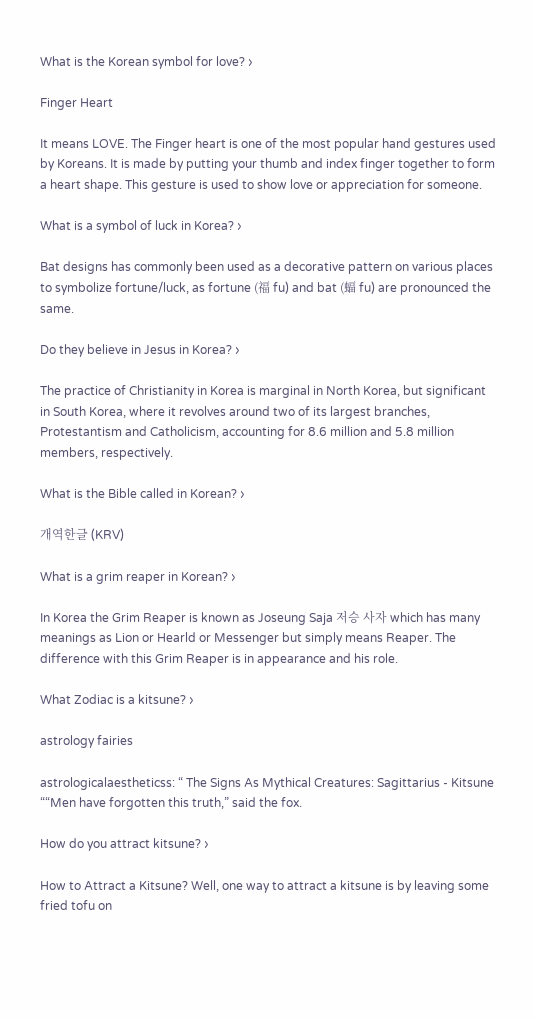What is the Korean symbol for love? ›

Finger Heart

It means LOVE. The Finger heart is one of the most popular hand gestures used by Koreans. It is made by putting your thumb and index finger together to form a heart shape. This gesture is used to show love or appreciation for someone.

What is a symbol of luck in Korea? ›

Bat designs has commonly been used as a decorative pattern on various places to symbolize fortune/luck, as fortune (福 fu) and bat (蝠 fu) are pronounced the same.

Do they believe in Jesus in Korea? ›

The practice of Christianity in Korea is marginal in North Korea, but significant in South Korea, where it revolves around two of its largest branches, Protestantism and Catholicism, accounting for 8.6 million and 5.8 million members, respectively.

What is the Bible called in Korean? ›

개역한글 (KRV)

What is a grim reaper in Korean? ›

In Korea the Grim Reaper is known as Joseung Saja 저승 사자 which has many meanings as Lion or Hearld or Messenger but simply means Reaper. The difference with this Grim Reaper is in appearance and his role.

What Zodiac is a kitsune? ›

astrology fairies

astrologicalaestheticss: “ The Signs As Mythical Creatures: Sagittarius - Kitsune ““Men have forgotten this truth,” said the fox.

How do you attract kitsune? ›

How to Attract a Kitsune? Well, one way to attract a kitsune is by leaving some fried tofu on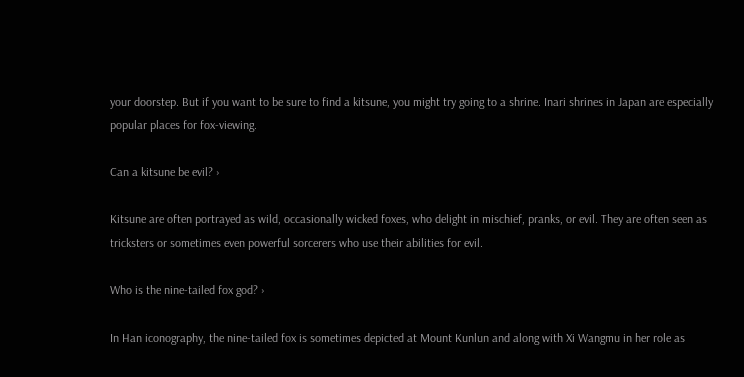your doorstep. But if you want to be sure to find a kitsune, you might try going to a shrine. Inari shrines in Japan are especially popular places for fox-viewing.

Can a kitsune be evil? ›

Kitsune are often portrayed as wild, occasionally wicked foxes, who delight in mischief, pranks, or evil. They are often seen as tricksters or sometimes even powerful sorcerers who use their abilities for evil.

Who is the nine-tailed fox god? ›

In Han iconography, the nine-tailed fox is sometimes depicted at Mount Kunlun and along with Xi Wangmu in her role as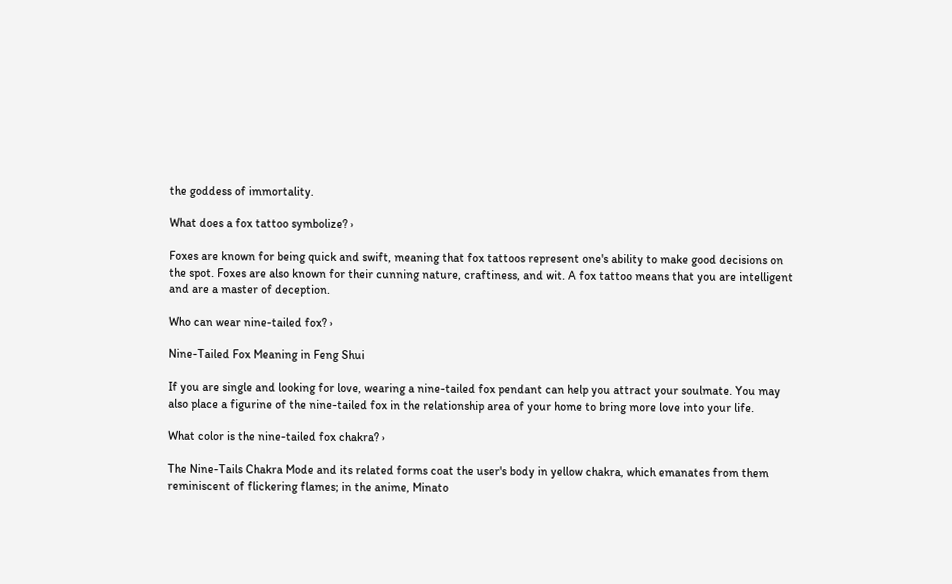the goddess of immortality.

What does a fox tattoo symbolize? ›

Foxes are known for being quick and swift, meaning that fox tattoos represent one's ability to make good decisions on the spot. Foxes are also known for their cunning nature, craftiness, and wit. A fox tattoo means that you are intelligent and are a master of deception.

Who can wear nine-tailed fox? ›

Nine-Tailed Fox Meaning in Feng Shui

If you are single and looking for love, wearing a nine-tailed fox pendant can help you attract your soulmate. You may also place a figurine of the nine-tailed fox in the relationship area of your home to bring more love into your life.

What color is the nine-tailed fox chakra? ›

The Nine-Tails Chakra Mode and its related forms coat the user's body in yellow chakra, which emanates from them reminiscent of flickering flames; in the anime, Minato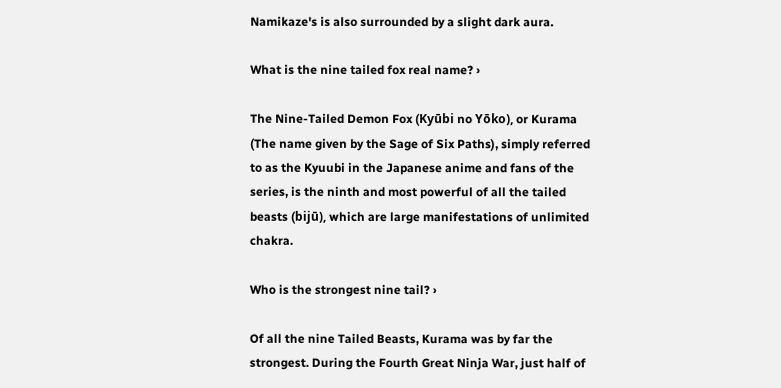Namikaze's is also surrounded by a slight dark aura.

What is the nine tailed fox real name? ›

The Nine-Tailed Demon Fox (Kyūbi no Yōko), or Kurama (The name given by the Sage of Six Paths), simply referred to as the Kyuubi in the Japanese anime and fans of the series, is the ninth and most powerful of all the tailed beasts (bijū), which are large manifestations of unlimited chakra.

Who is the strongest nine tail? ›

Of all the nine Tailed Beasts, Kurama was by far the strongest. During the Fourth Great Ninja War, just half of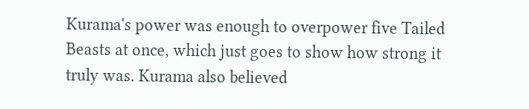Kurama's power was enough to overpower five Tailed Beasts at once, which just goes to show how strong it truly was. Kurama also believed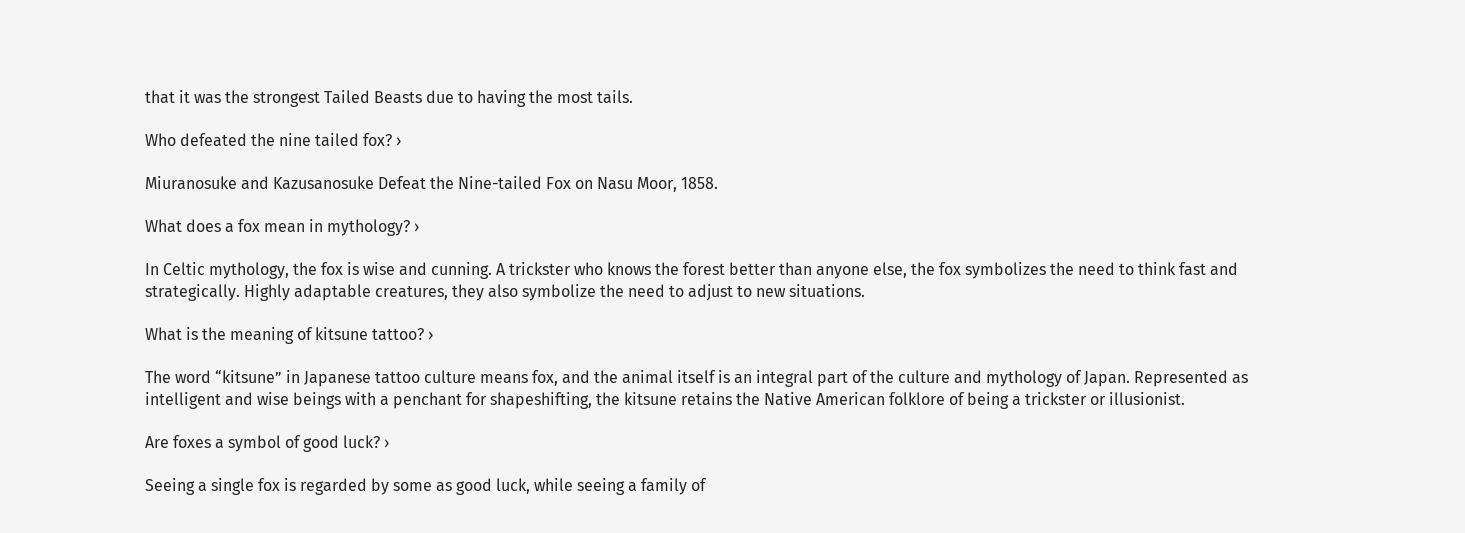that it was the strongest Tailed Beasts due to having the most tails.

Who defeated the nine tailed fox? ›

Miuranosuke and Kazusanosuke Defeat the Nine-tailed Fox on Nasu Moor, 1858.

What does a fox mean in mythology? ›

In Celtic mythology, the fox is wise and cunning. A trickster who knows the forest better than anyone else, the fox symbolizes the need to think fast and strategically. Highly adaptable creatures, they also symbolize the need to adjust to new situations.

What is the meaning of kitsune tattoo? ›

The word “kitsune” in Japanese tattoo culture means fox, and the animal itself is an integral part of the culture and mythology of Japan. Represented as intelligent and wise beings with a penchant for shapeshifting, the kitsune retains the Native American folklore of being a trickster or illusionist.

Are foxes a symbol of good luck? ›

Seeing a single fox is regarded by some as good luck, while seeing a family of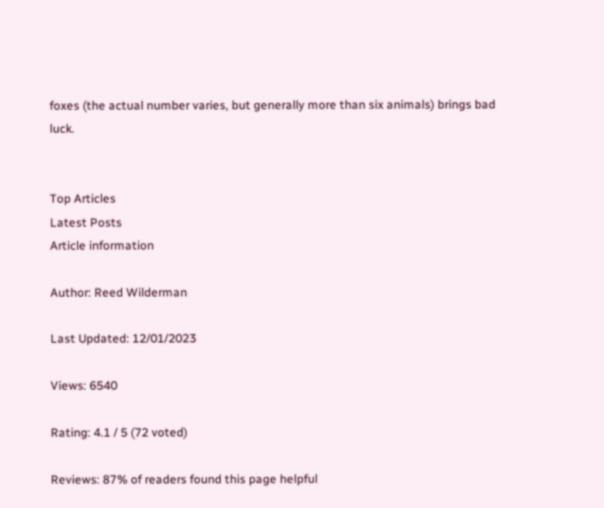foxes (the actual number varies, but generally more than six animals) brings bad luck.


Top Articles
Latest Posts
Article information

Author: Reed Wilderman

Last Updated: 12/01/2023

Views: 6540

Rating: 4.1 / 5 (72 voted)

Reviews: 87% of readers found this page helpful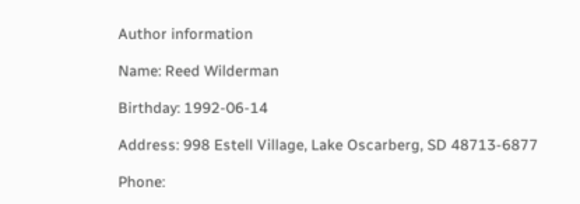Author information

Name: Reed Wilderman

Birthday: 1992-06-14

Address: 998 Estell Village, Lake Oscarberg, SD 48713-6877

Phone: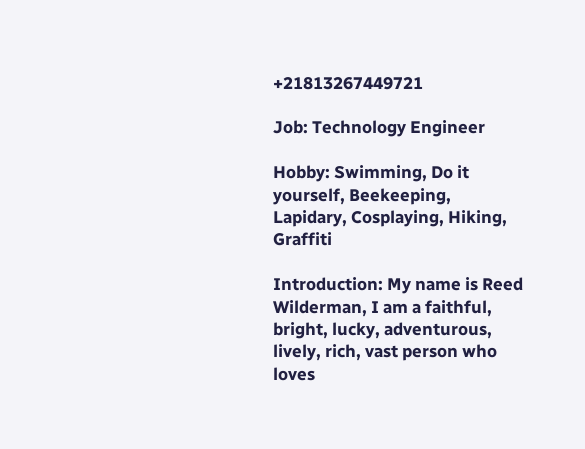+21813267449721

Job: Technology Engineer

Hobby: Swimming, Do it yourself, Beekeeping, Lapidary, Cosplaying, Hiking, Graffiti

Introduction: My name is Reed Wilderman, I am a faithful, bright, lucky, adventurous, lively, rich, vast person who loves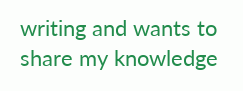writing and wants to share my knowledge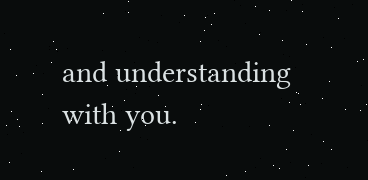and understanding with you.